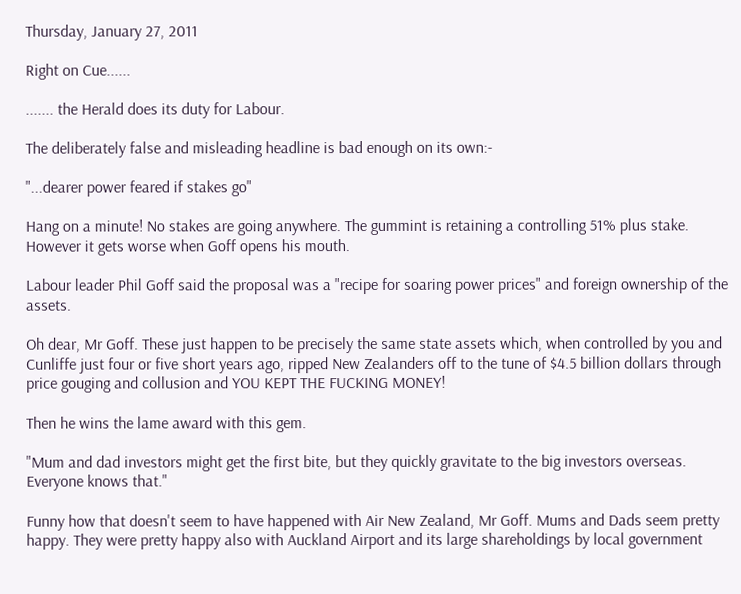Thursday, January 27, 2011

Right on Cue......

....... the Herald does its duty for Labour.

The deliberately false and misleading headline is bad enough on its own:-

"...dearer power feared if stakes go"

Hang on a minute! No stakes are going anywhere. The gummint is retaining a controlling 51% plus stake. However it gets worse when Goff opens his mouth.

Labour leader Phil Goff said the proposal was a "recipe for soaring power prices" and foreign ownership of the assets.

Oh dear, Mr Goff. These just happen to be precisely the same state assets which, when controlled by you and Cunliffe just four or five short years ago, ripped New Zealanders off to the tune of $4.5 billion dollars through price gouging and collusion and YOU KEPT THE FUCKING MONEY!

Then he wins the lame award with this gem.

"Mum and dad investors might get the first bite, but they quickly gravitate to the big investors overseas. Everyone knows that."

Funny how that doesn't seem to have happened with Air New Zealand, Mr Goff. Mums and Dads seem pretty happy. They were pretty happy also with Auckland Airport and its large shareholdings by local government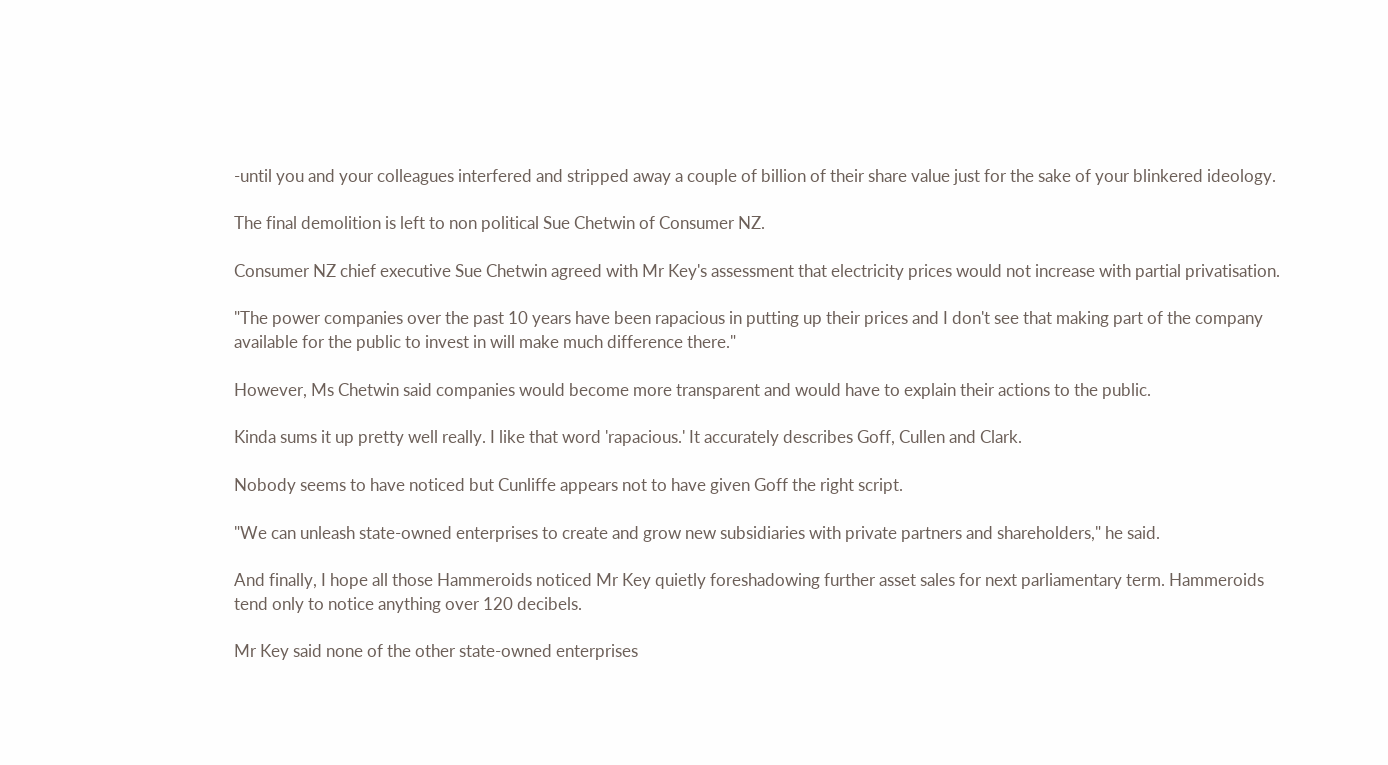-until you and your colleagues interfered and stripped away a couple of billion of their share value just for the sake of your blinkered ideology.

The final demolition is left to non political Sue Chetwin of Consumer NZ.

Consumer NZ chief executive Sue Chetwin agreed with Mr Key's assessment that electricity prices would not increase with partial privatisation.

"The power companies over the past 10 years have been rapacious in putting up their prices and I don't see that making part of the company available for the public to invest in will make much difference there."

However, Ms Chetwin said companies would become more transparent and would have to explain their actions to the public.

Kinda sums it up pretty well really. I like that word 'rapacious.' It accurately describes Goff, Cullen and Clark.

Nobody seems to have noticed but Cunliffe appears not to have given Goff the right script.

"We can unleash state-owned enterprises to create and grow new subsidiaries with private partners and shareholders," he said.

And finally, I hope all those Hammeroids noticed Mr Key quietly foreshadowing further asset sales for next parliamentary term. Hammeroids tend only to notice anything over 120 decibels.

Mr Key said none of the other state-owned enterprises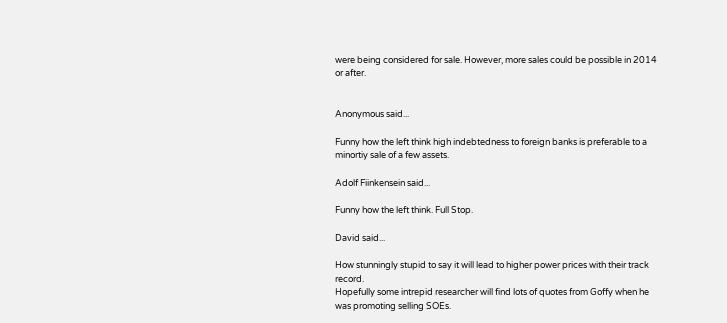were being considered for sale. However, more sales could be possible in 2014 or after.


Anonymous said...

Funny how the left think high indebtedness to foreign banks is preferable to a minortiy sale of a few assets.

Adolf Fiinkensein said...

Funny how the left think. Full Stop.

David said...

How stunningly stupid to say it will lead to higher power prices with their track record.
Hopefully some intrepid researcher will find lots of quotes from Goffy when he was promoting selling SOEs.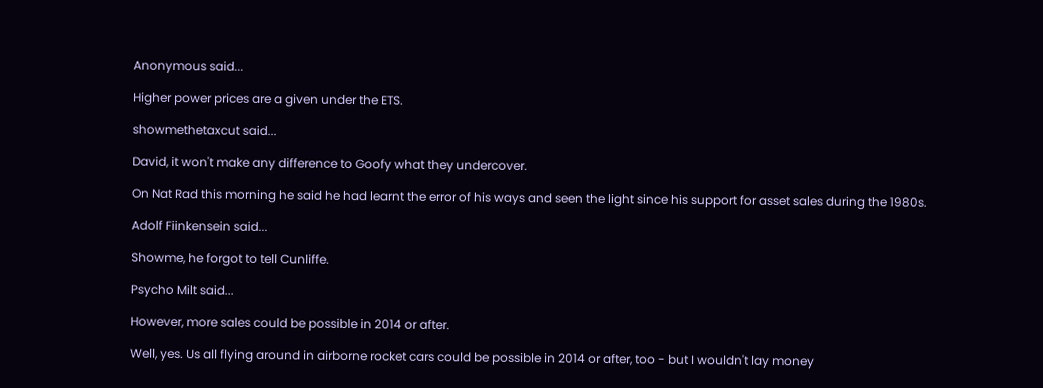Anonymous said...

Higher power prices are a given under the ETS.

showmethetaxcut said...

David, it won't make any difference to Goofy what they undercover.

On Nat Rad this morning he said he had learnt the error of his ways and seen the light since his support for asset sales during the 1980s.

Adolf Fiinkensein said...

Showme, he forgot to tell Cunliffe.

Psycho Milt said...

However, more sales could be possible in 2014 or after.

Well, yes. Us all flying around in airborne rocket cars could be possible in 2014 or after, too - but I wouldn't lay money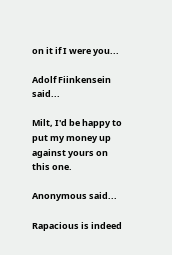on it if I were you...

Adolf Fiinkensein said...

Milt, I'd be happy to put my money up against yours on this one.

Anonymous said...

Rapacious is indeed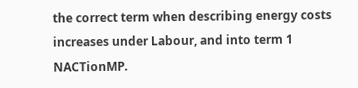the correct term when describing energy costs increases under Labour, and into term 1 NACTionMP.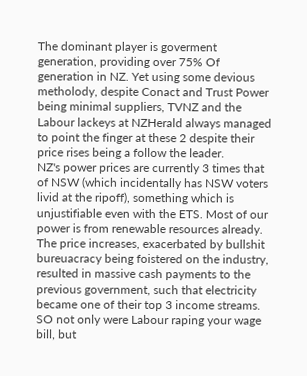The dominant player is goverment generation, providing over 75% Of generation in NZ. Yet using some devious metholody, despite Conact and Trust Power being minimal suppliers, TVNZ and the Labour lackeys at NZHerald always managed to point the finger at these 2 despite their price rises being a follow the leader.
NZ's power prices are currently 3 times that of NSW (which incidentally has NSW voters livid at the ripoff), something which is unjustifiable even with the ETS. Most of our power is from renewable resources already. The price increases, exacerbated by bullshit bureuacracy being foistered on the industry, resulted in massive cash payments to the previous government, such that electricity became one of their top 3 income streams. SO not only were Labour raping your wage bill, but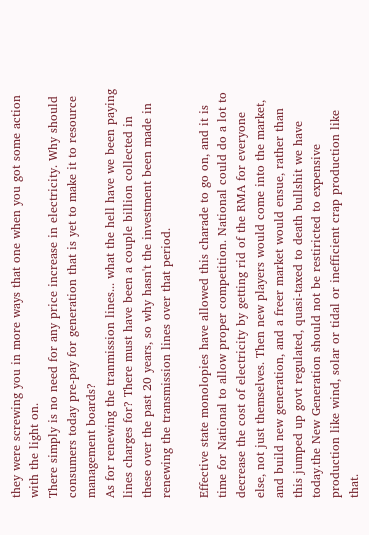they were screwing you in more ways that one when you got some action with the light on.
There simply is no need for any price increase in electricity. Why should consumers today pre-pay for generation that is yet to make it to resource management boards?
As for renewing the tranmission lines... what the hell have we been paying lines charges for? There must have been a couple billion collected in these over the past 20 years, so why hasn't the investment been made in renewing the transmission lines over that period.

Effective state monolopies have allowed this charade to go on, and it is time for National to allow proper competition. National could do a lot to decrease the cost of electricity by getting rid of the RMA for everyone else, not just themselves. Then new players would come into the market, and build new generation, and a freer market would ensue, rather than this jumped up govt regulated, quasi-taxed to death bullshit we have today.the New Generation should not be restiricted to expensive production like wind, solar or tidal or inefficient crap production like that.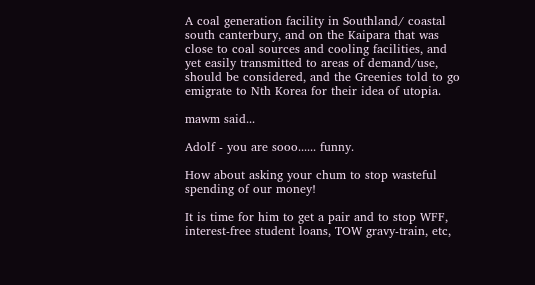A coal generation facility in Southland/ coastal south canterbury, and on the Kaipara that was close to coal sources and cooling facilities, and yet easily transmitted to areas of demand/use, should be considered, and the Greenies told to go emigrate to Nth Korea for their idea of utopia.

mawm said...

Adolf - you are sooo...... funny.

How about asking your chum to stop wasteful spending of our money!

It is time for him to get a pair and to stop WFF, interest-free student loans, TOW gravy-train, etc,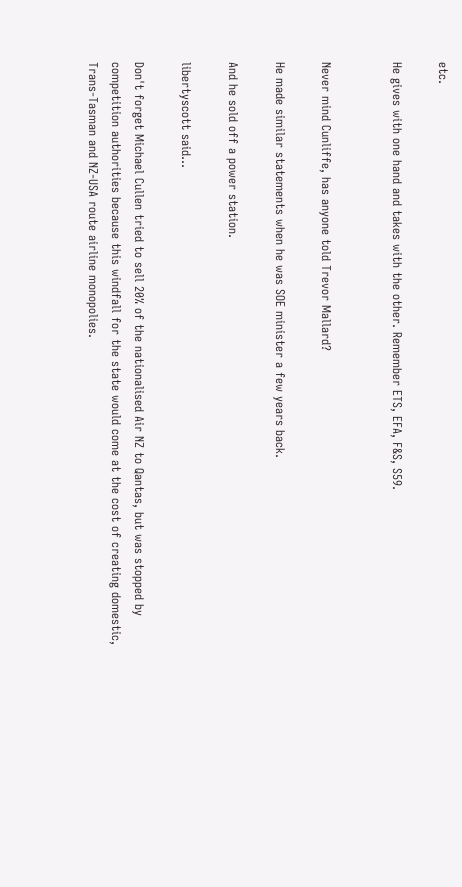etc.

He gives with one hand and takes with the other. Remember ETS, EFA, F&S, S59.


Never mind Cunliffe, has anyone told Trevor Mallard?

He made similar statements when he was SOE minister a few years back.

And he sold off a power station.

libertyscott said...

Don't forget Michael Cullen tried to sell 20% of the nationalised Air NZ to Qantas, but was stopped by competition authorities because this windfall for the state would come at the cost of creating domestic, Trans-Tasman and NZ-USA route airline monopolies.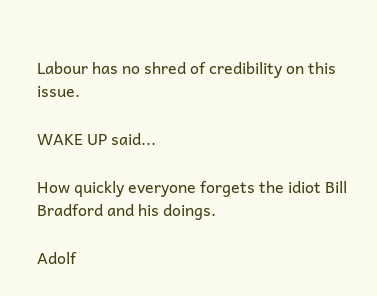Labour has no shred of credibility on this issue.

WAKE UP said...

How quickly everyone forgets the idiot Bill Bradford and his doings.

Adolf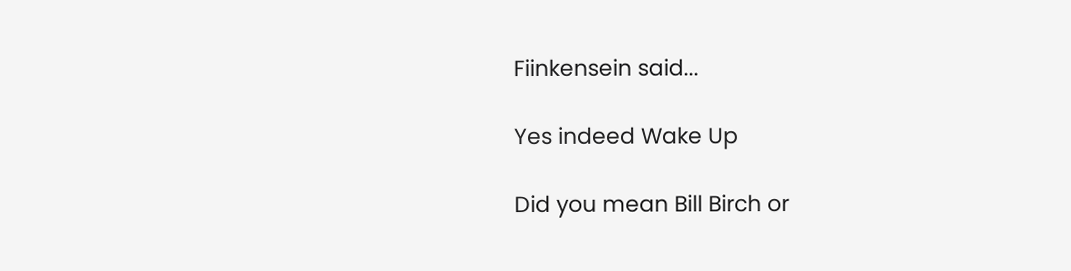Fiinkensein said...

Yes indeed Wake Up

Did you mean Bill Birch or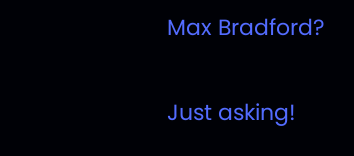Max Bradford?

Just asking!